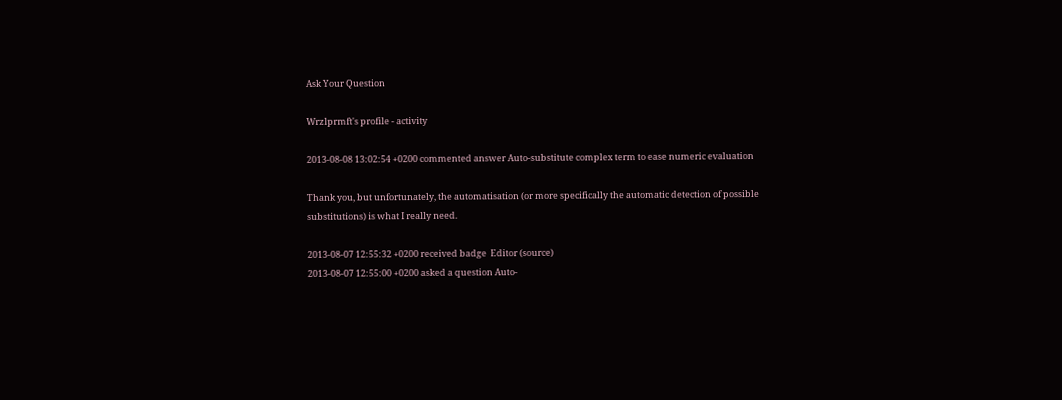Ask Your Question

Wrzlprmft's profile - activity

2013-08-08 13:02:54 +0200 commented answer Auto-substitute complex term to ease numeric evaluation

Thank you, but unfortunately, the automatisation (or more specifically the automatic detection of possible substitutions) is what I really need.

2013-08-07 12:55:32 +0200 received badge  Editor (source)
2013-08-07 12:55:00 +0200 asked a question Auto-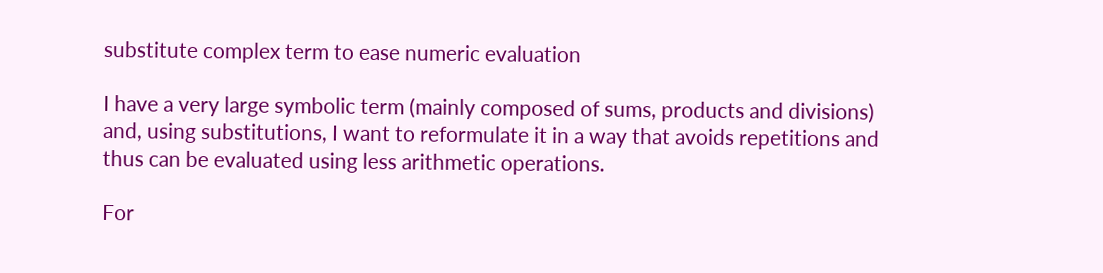substitute complex term to ease numeric evaluation

I have a very large symbolic term (mainly composed of sums, products and divisions) and, using substitutions, I want to reformulate it in a way that avoids repetitions and thus can be evaluated using less arithmetic operations.

For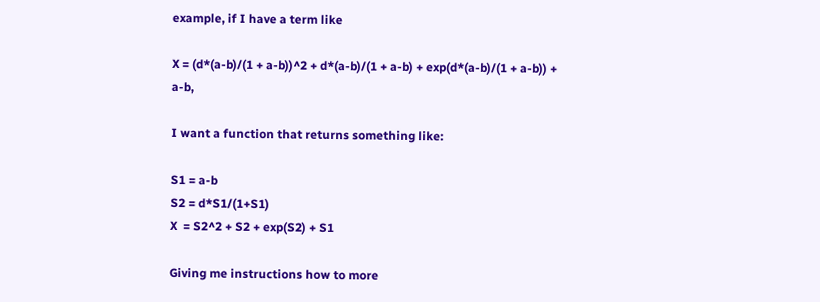example, if I have a term like

X = (d*(a-b)/(1 + a-b))^2 + d*(a-b)/(1 + a-b) + exp(d*(a-b)/(1 + a-b)) + a-b,

I want a function that returns something like:

S1 = a-b
S2 = d*S1/(1+S1)
X  = S2^2 + S2 + exp(S2) + S1

Giving me instructions how to more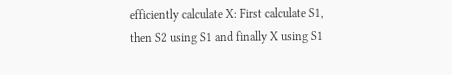efficiently calculate X: First calculate S1, then S2 using S1 and finally X using S1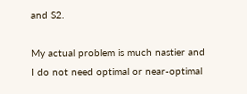and S2.

My actual problem is much nastier and I do not need optimal or near-optimal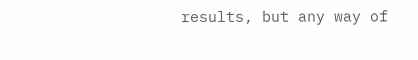results, but any way of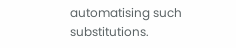automatising such substitutions.